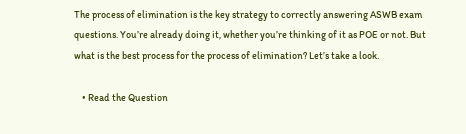The process of elimination is the key strategy to correctly answering ASWB exam questions. You’re already doing it, whether you’re thinking of it as POE or not. But what is the best process for the process of elimination? Let’s take a look.

    • Read the Question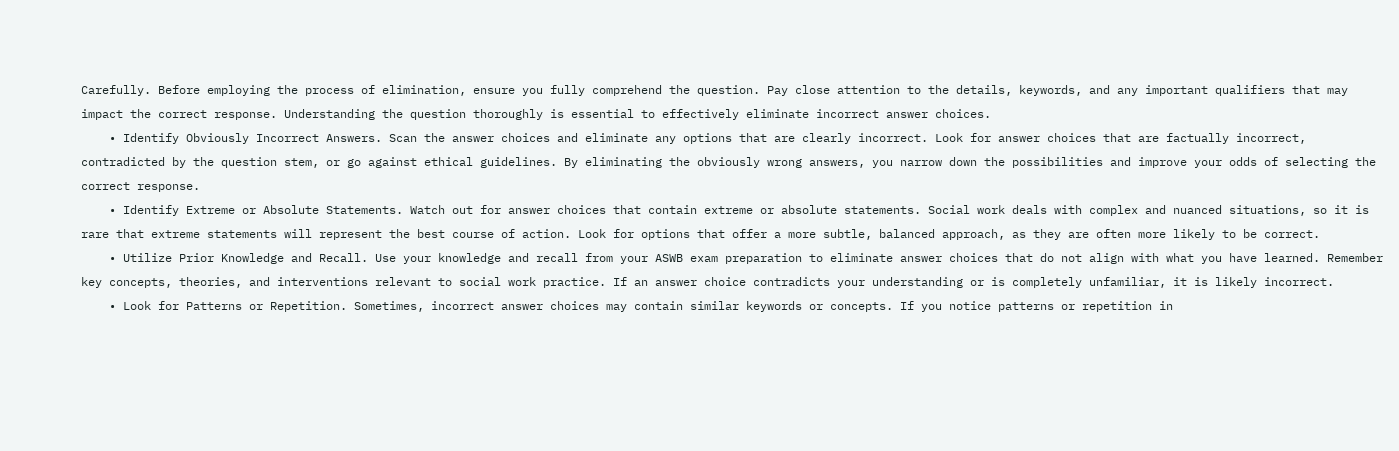Carefully. Before employing the process of elimination, ensure you fully comprehend the question. Pay close attention to the details, keywords, and any important qualifiers that may impact the correct response. Understanding the question thoroughly is essential to effectively eliminate incorrect answer choices.
    • Identify Obviously Incorrect Answers. Scan the answer choices and eliminate any options that are clearly incorrect. Look for answer choices that are factually incorrect, contradicted by the question stem, or go against ethical guidelines. By eliminating the obviously wrong answers, you narrow down the possibilities and improve your odds of selecting the correct response.
    • Identify Extreme or Absolute Statements. Watch out for answer choices that contain extreme or absolute statements. Social work deals with complex and nuanced situations, so it is rare that extreme statements will represent the best course of action. Look for options that offer a more subtle, balanced approach, as they are often more likely to be correct.
    • Utilize Prior Knowledge and Recall. Use your knowledge and recall from your ASWB exam preparation to eliminate answer choices that do not align with what you have learned. Remember key concepts, theories, and interventions relevant to social work practice. If an answer choice contradicts your understanding or is completely unfamiliar, it is likely incorrect.
    • Look for Patterns or Repetition. Sometimes, incorrect answer choices may contain similar keywords or concepts. If you notice patterns or repetition in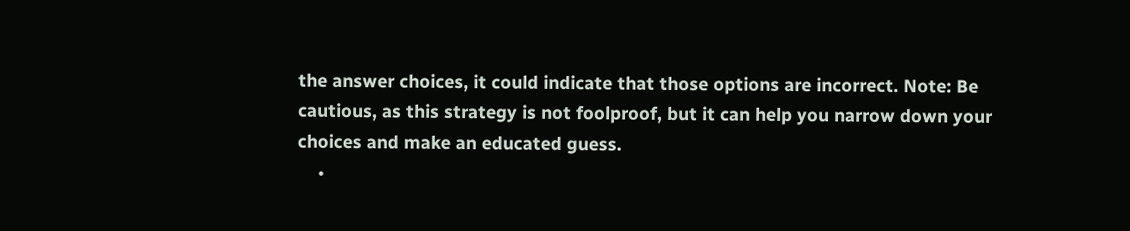the answer choices, it could indicate that those options are incorrect. Note: Be cautious, as this strategy is not foolproof, but it can help you narrow down your choices and make an educated guess.
    •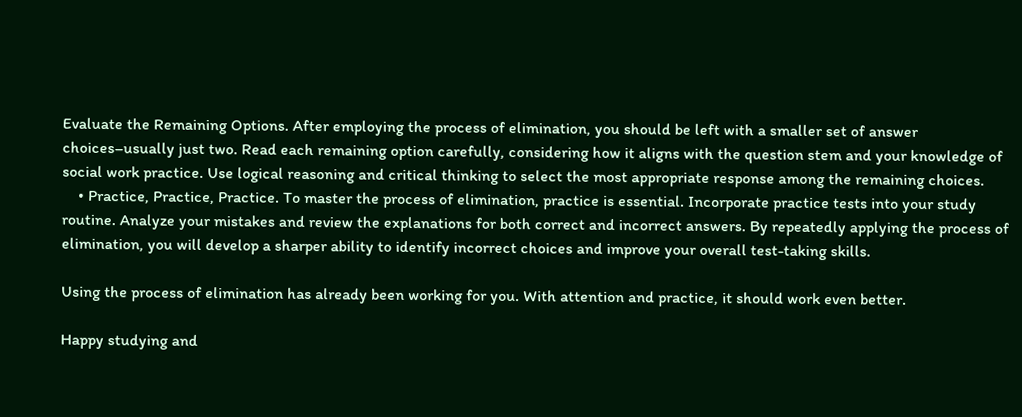Evaluate the Remaining Options. After employing the process of elimination, you should be left with a smaller set of answer choices–usually just two. Read each remaining option carefully, considering how it aligns with the question stem and your knowledge of social work practice. Use logical reasoning and critical thinking to select the most appropriate response among the remaining choices.
    • Practice, Practice, Practice. To master the process of elimination, practice is essential. Incorporate practice tests into your study routine. Analyze your mistakes and review the explanations for both correct and incorrect answers. By repeatedly applying the process of elimination, you will develop a sharper ability to identify incorrect choices and improve your overall test-taking skills.

Using the process of elimination has already been working for you. With attention and practice, it should work even better.

Happy studying and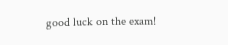good luck on the exam!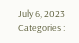July 6, 2023
Categories :